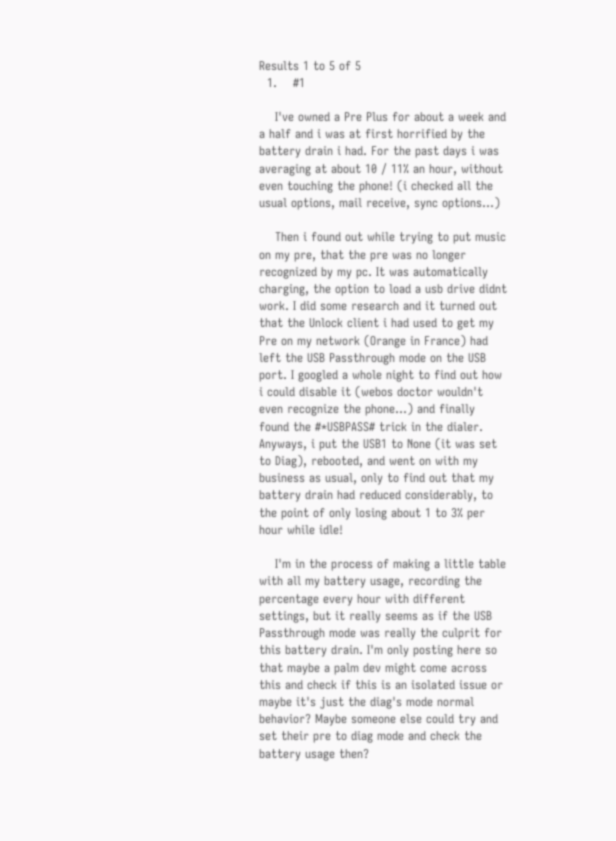Results 1 to 5 of 5
  1.    #1

    I've owned a Pre Plus for about a week and a half and i was at first horrified by the battery drain i had. For the past days i was averaging at about 10 / 11% an hour, without even touching the phone! (i checked all the usual options, mail receive, sync options...)

    Then i found out while trying to put music on my pre, that the pre was no longer recognized by my pc. It was automatically charging, the option to load a usb drive didnt work. I did some research and it turned out that the Unlock client i had used to get my Pre on my network (Orange in France) had left the USB Passthrough mode on the USB port. I googled a whole night to find out how i could disable it (webos doctor wouldn't even recognize the phone...) and finally found the #*USBPASS# trick in the dialer. Anyways, i put the USB1 to None (it was set to Diag), rebooted, and went on with my business as usual, only to find out that my battery drain had reduced considerably, to the point of only losing about 1 to 3% per hour while idle!

    I'm in the process of making a little table with all my battery usage, recording the percentage every hour with different settings, but it really seems as if the USB Passthrough mode was really the culprit for this battery drain. I'm only posting here so that maybe a palm dev might come across this and check if this is an isolated issue or maybe it's just the diag's mode normal behavior? Maybe someone else could try and set their pre to diag mode and check the battery usage then?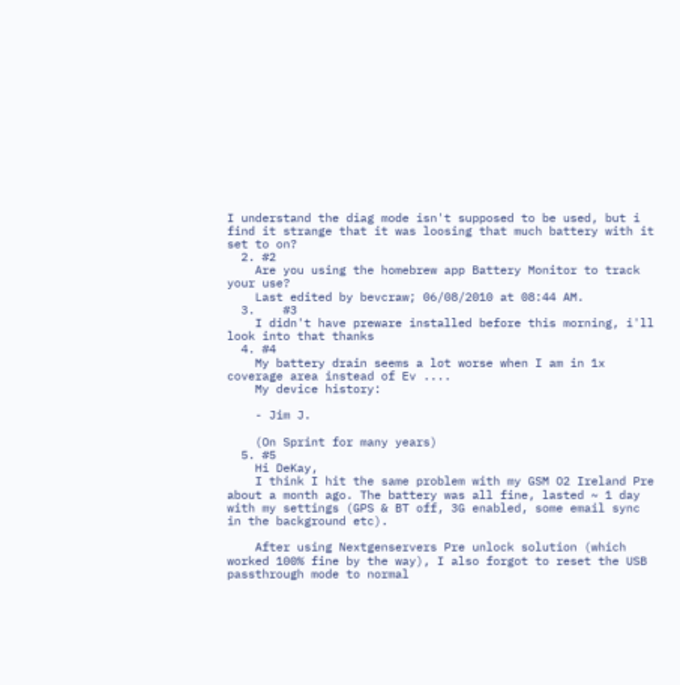I understand the diag mode isn't supposed to be used, but i find it strange that it was loosing that much battery with it set to on?
  2. #2
    Are you using the homebrew app Battery Monitor to track your use?
    Last edited by bevcraw; 06/08/2010 at 08:44 AM.
  3.    #3
    I didn't have preware installed before this morning, i'll look into that thanks
  4. #4
    My battery drain seems a lot worse when I am in 1x coverage area instead of Ev ....
    My device history:

    - Jim J.

    (On Sprint for many years)
  5. #5
    Hi DeKay,
    I think I hit the same problem with my GSM O2 Ireland Pre about a month ago. The battery was all fine, lasted ~ 1 day with my settings (GPS & BT off, 3G enabled, some email sync in the background etc).

    After using Nextgenservers Pre unlock solution (which worked 100% fine by the way), I also forgot to reset the USB passthrough mode to normal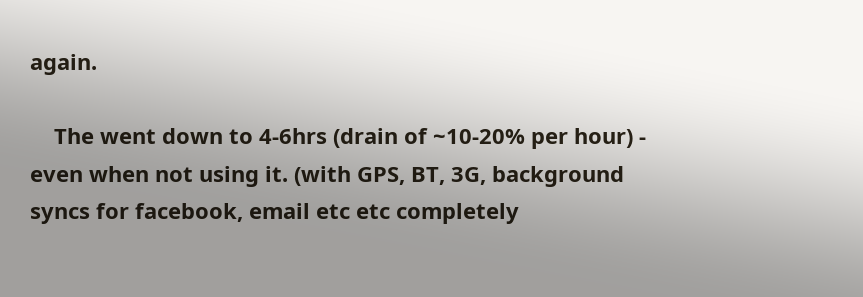again.

    The went down to 4-6hrs (drain of ~10-20% per hour) - even when not using it. (with GPS, BT, 3G, background syncs for facebook, email etc etc completely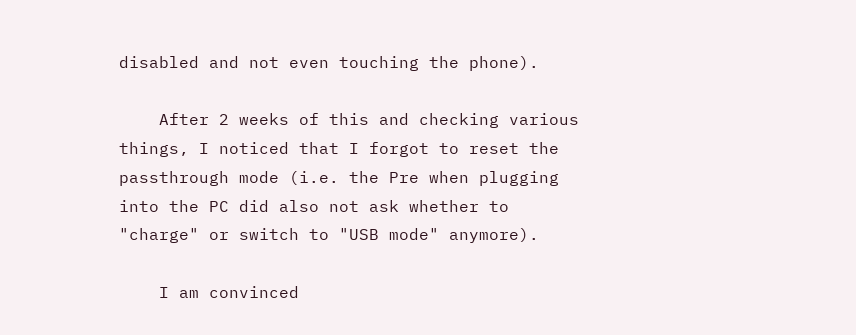disabled and not even touching the phone).

    After 2 weeks of this and checking various things, I noticed that I forgot to reset the passthrough mode (i.e. the Pre when plugging into the PC did also not ask whether to "charge" or switch to "USB mode" anymore).

    I am convinced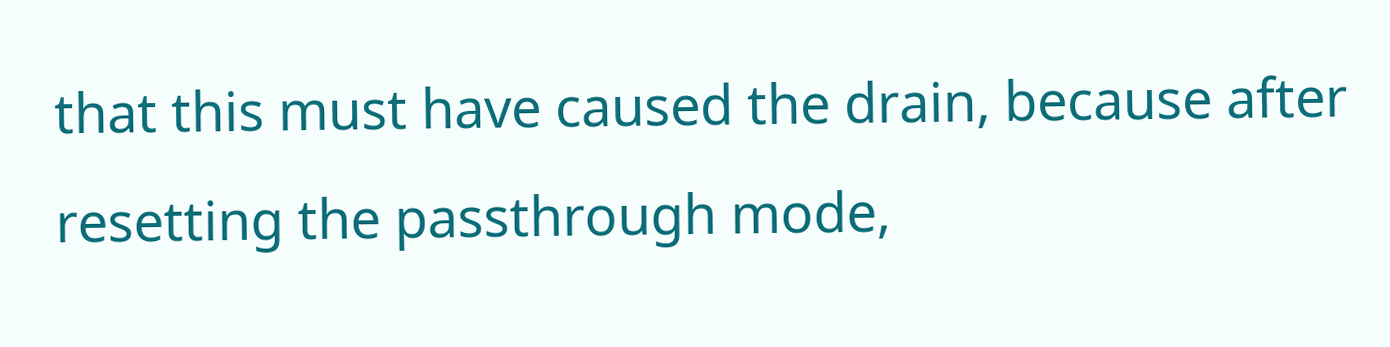that this must have caused the drain, because after resetting the passthrough mode,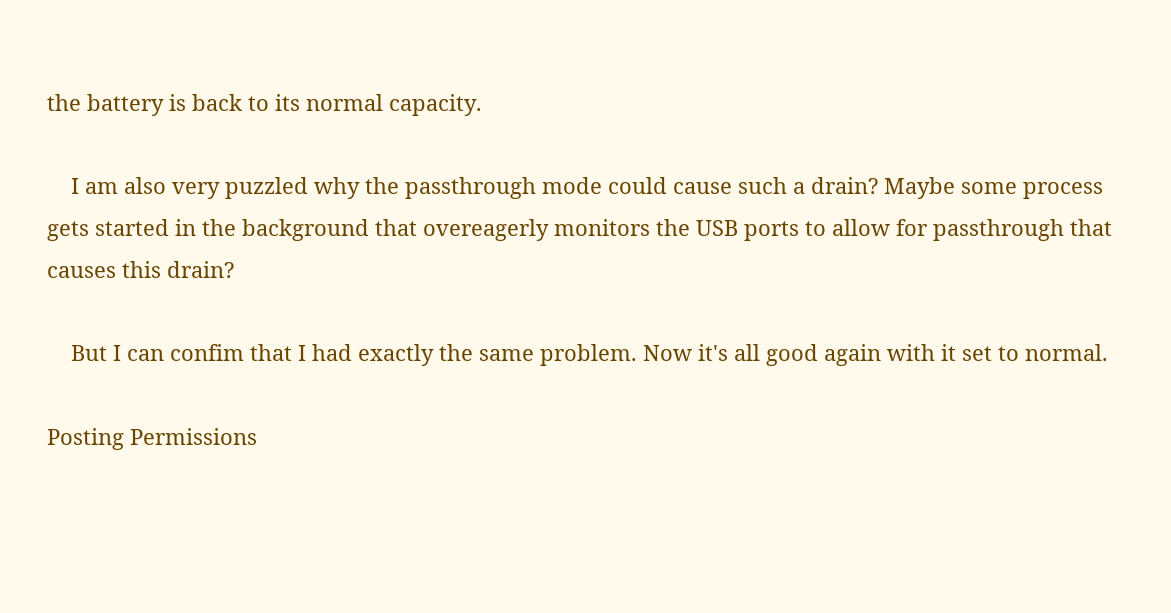the battery is back to its normal capacity.

    I am also very puzzled why the passthrough mode could cause such a drain? Maybe some process gets started in the background that overeagerly monitors the USB ports to allow for passthrough that causes this drain?

    But I can confim that I had exactly the same problem. Now it's all good again with it set to normal.

Posting Permissions